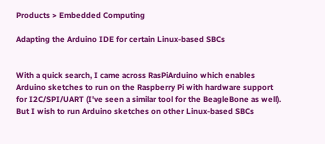Products > Embedded Computing

Adapting the Arduino IDE for certain Linux-based SBCs


With a quick search, I came across RasPiArduino which enables Arduino sketches to run on the Raspberry Pi with hardware support for I2C/SPI/UART (I've seen a similar tool for the BeagleBone as well).
But I wish to run Arduino sketches on other Linux-based SBCs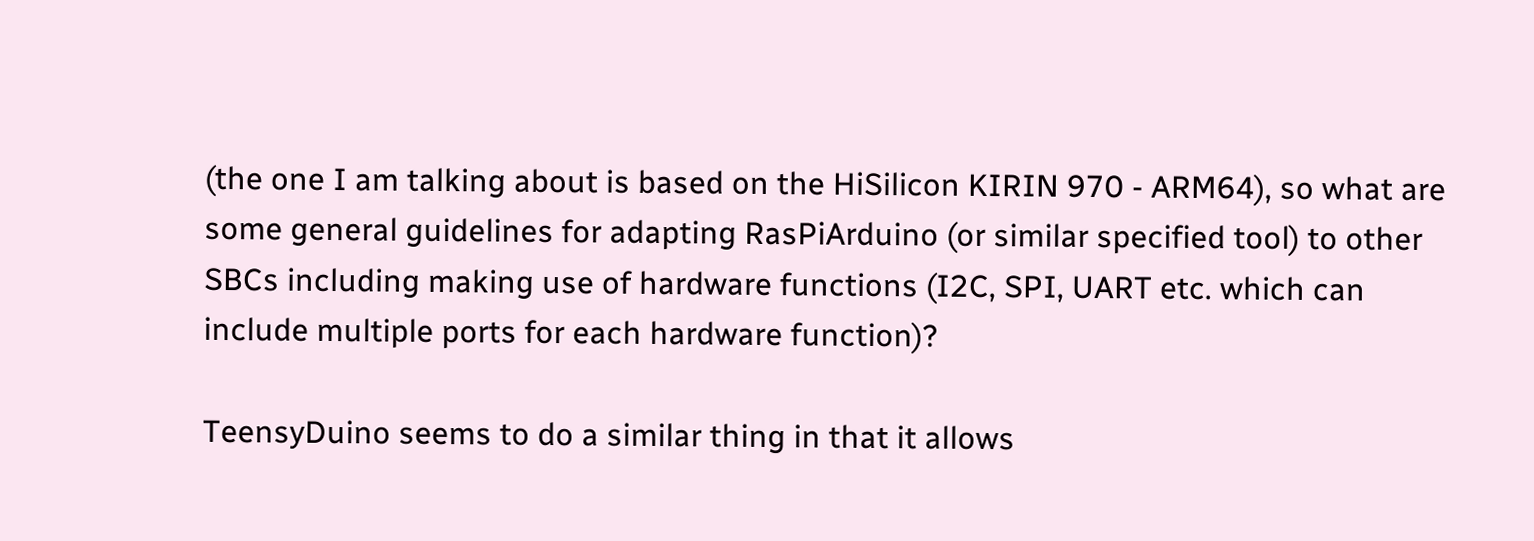(the one I am talking about is based on the HiSilicon KIRIN 970 - ARM64), so what are some general guidelines for adapting RasPiArduino (or similar specified tool) to other SBCs including making use of hardware functions (I2C, SPI, UART etc. which can include multiple ports for each hardware function)?

TeensyDuino seems to do a similar thing in that it allows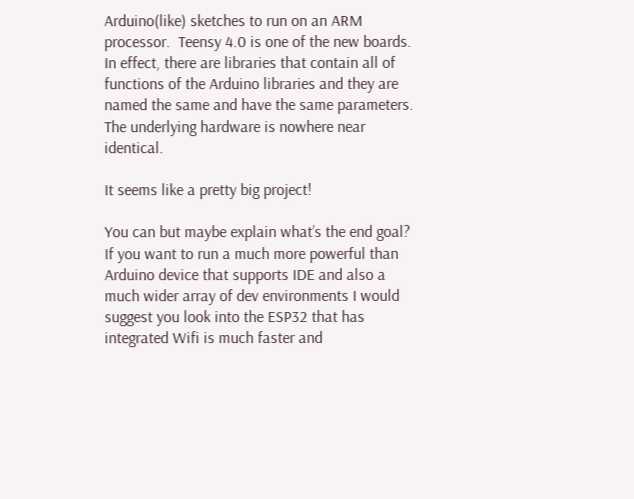Arduino(like) sketches to run on an ARM processor.  Teensy 4.0 is one of the new boards.
In effect, there are libraries that contain all of functions of the Arduino libraries and they are named the same and have the same parameters.  The underlying hardware is nowhere near identical.

It seems like a pretty big project!

You can but maybe explain what’s the end goal?    If you want to run a much more powerful than Arduino device that supports IDE and also a much wider array of dev environments I would suggest you look into the ESP32 that has integrated Wifi is much faster and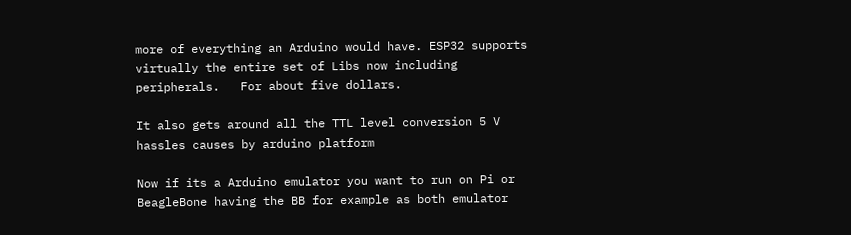more of everything an Arduino would have. ESP32 supports virtually the entire set of Libs now including peripherals.   For about five dollars.

It also gets around all the TTL level conversion 5 V hassles causes by arduino platform

Now if its a Arduino emulator you want to run on Pi or BeagleBone having the BB for example as both emulator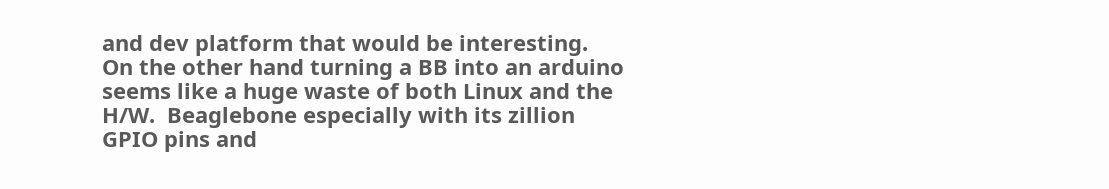and dev platform that would be interesting.   On the other hand turning a BB into an arduino seems like a huge waste of both Linux and the H/W.  Beaglebone especially with its zillion GPIO pins and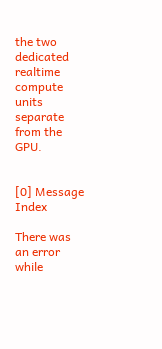the two dedicated realtime compute units separate from the GPU.


[0] Message Index

There was an error while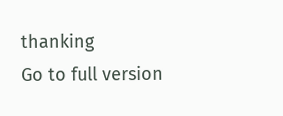thanking
Go to full version